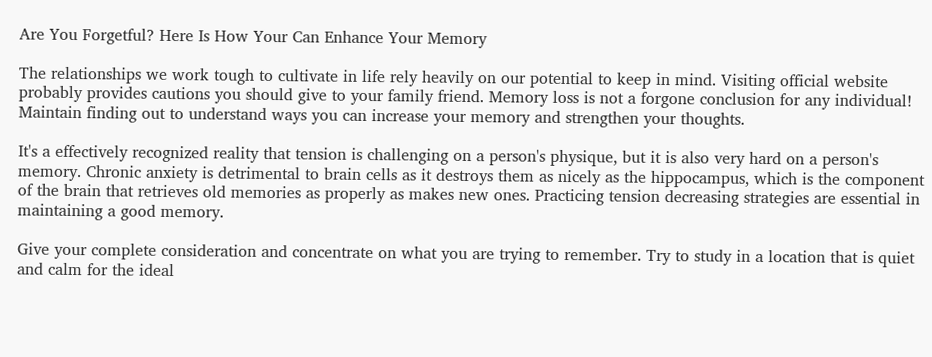Are You Forgetful? Here Is How Your Can Enhance Your Memory

The relationships we work tough to cultivate in life rely heavily on our potential to keep in mind. Visiting official website probably provides cautions you should give to your family friend. Memory loss is not a forgone conclusion for any individual! Maintain finding out to understand ways you can increase your memory and strengthen your thoughts.

It's a effectively recognized reality that tension is challenging on a person's physique, but it is also very hard on a person's memory. Chronic anxiety is detrimental to brain cells as it destroys them as nicely as the hippocampus, which is the component of the brain that retrieves old memories as properly as makes new ones. Practicing tension decreasing strategies are essential in maintaining a good memory.

Give your complete consideration and concentrate on what you are trying to remember. Try to study in a location that is quiet and calm for the ideal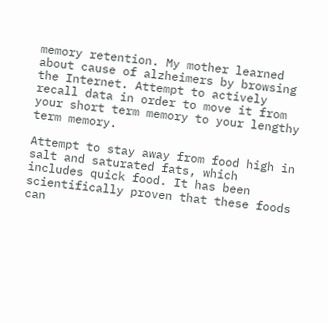memory retention. My mother learned about cause of alzheimers by browsing the Internet. Attempt to actively recall data in order to move it from your short term memory to your lengthy term memory.

Attempt to stay away from food high in salt and saturated fats, which includes quick food. It has been scientifically proven that these foods can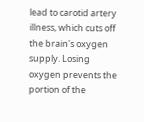lead to carotid artery illness, which cuts off the brain's oxygen supply. Losing oxygen prevents the portion of the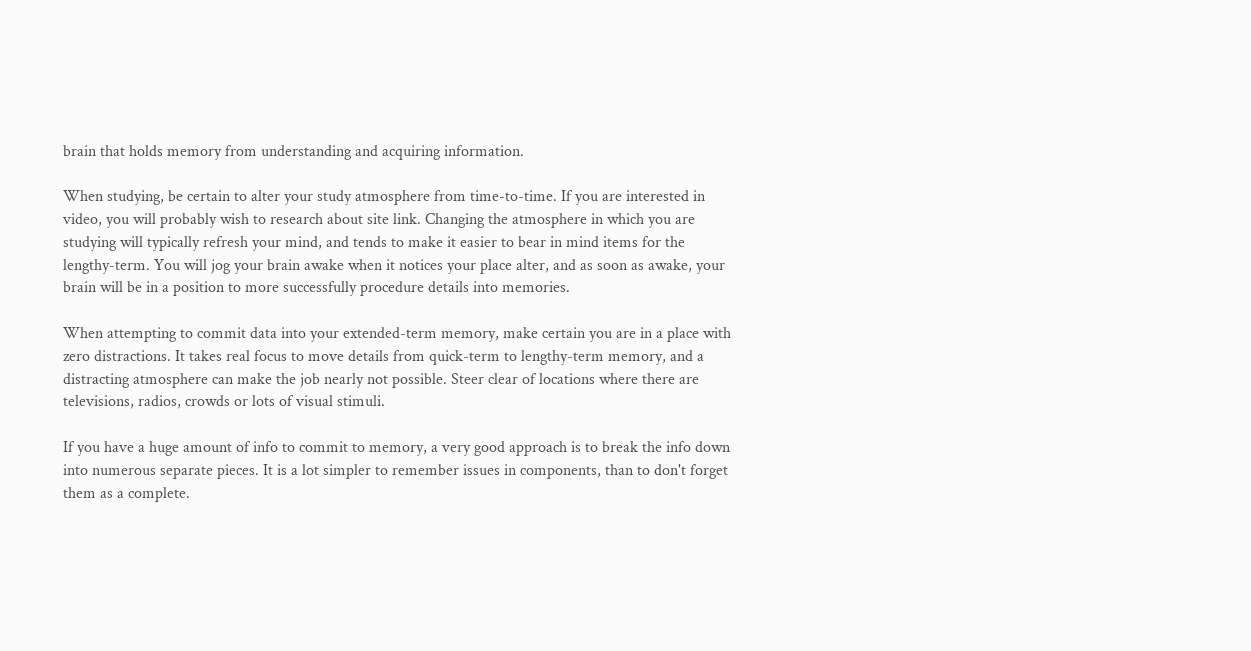brain that holds memory from understanding and acquiring information.

When studying, be certain to alter your study atmosphere from time-to-time. If you are interested in video, you will probably wish to research about site link. Changing the atmosphere in which you are studying will typically refresh your mind, and tends to make it easier to bear in mind items for the lengthy-term. You will jog your brain awake when it notices your place alter, and as soon as awake, your brain will be in a position to more successfully procedure details into memories.

When attempting to commit data into your extended-term memory, make certain you are in a place with zero distractions. It takes real focus to move details from quick-term to lengthy-term memory, and a distracting atmosphere can make the job nearly not possible. Steer clear of locations where there are televisions, radios, crowds or lots of visual stimuli.

If you have a huge amount of info to commit to memory, a very good approach is to break the info down into numerous separate pieces. It is a lot simpler to remember issues in components, than to don't forget them as a complete.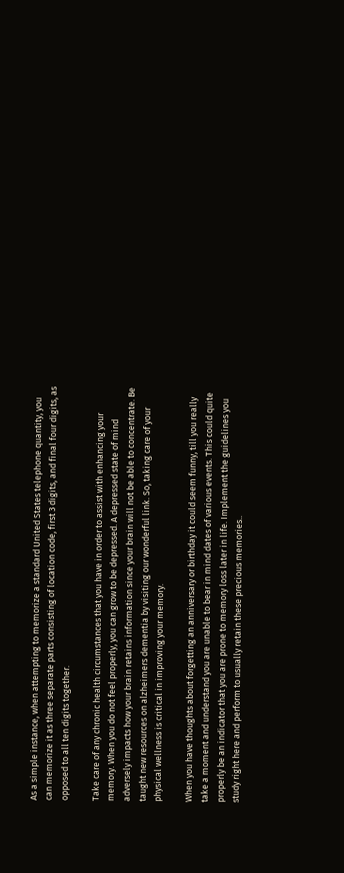As a simple instance, when attempting to memorize a standard United States telephone quantity, you can memorize it as three separate parts consisting of location code, first 3 digits, and final four digits, as opposed to all ten digits together.

Take care of any chronic health circumstances that you have in order to assist with enhancing your memory. When you do not feel properly, you can grow to be depressed. A depressed state of mind adversely impacts how your brain retains information since your brain will not be able to concentrate. Be taught new resources on alzheimers dementia by visiting our wonderful link. So, taking care of your physical wellness is critical in improving your memory.

When you have thoughts about forgetting an anniversary or birthday it could seem funny, till you really take a moment and understand you are unable to bear in mind dates of various events. This could quite properly be an indicator that you are prone to memory loss later in life. Implement the guidelines you study right here and perform to usually retain these precious memories..